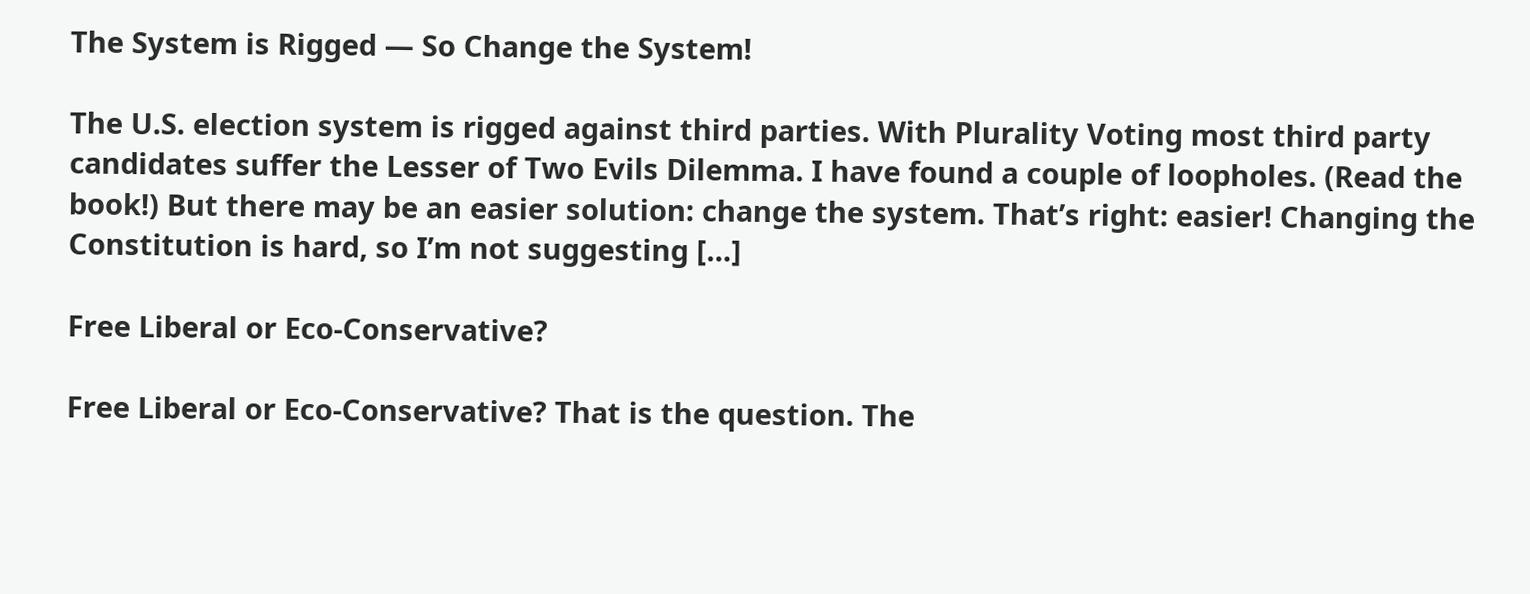The System is Rigged — So Change the System!

The U.S. election system is rigged against third parties. With Plurality Voting most third party candidates suffer the Lesser of Two Evils Dilemma. I have found a couple of loopholes. (Read the book!) But there may be an easier solution: change the system. That’s right: easier! Changing the Constitution is hard, so I’m not suggesting […]

Free Liberal or Eco-Conservative?

Free Liberal or Eco-Conservative? That is the question. The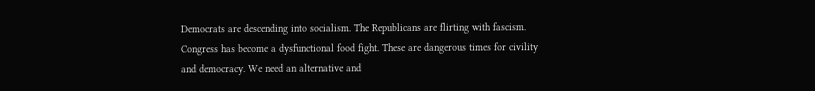Democrats are descending into socialism. The Republicans are flirting with fascism. Congress has become a dysfunctional food fight. These are dangerous times for civility and democracy. We need an alternative and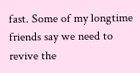fast. Some of my longtime friends say we need to revive the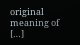original meaning of […]